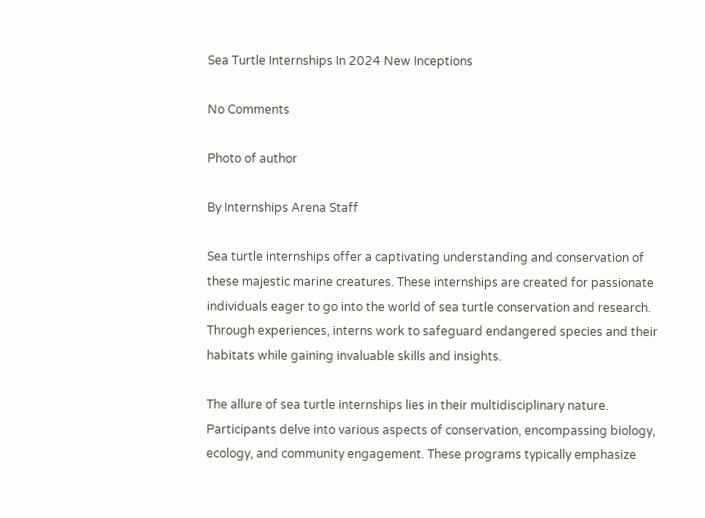Sea Turtle Internships In 2024 New Inceptions

No Comments

Photo of author

By Internships Arena Staff

Sea turtle internships offer a captivating understanding and conservation of these majestic marine creatures. These internships are created for passionate individuals eager to go into the world of sea turtle conservation and research. Through experiences, interns work to safeguard endangered species and their habitats while gaining invaluable skills and insights.

The allure of sea turtle internships lies in their multidisciplinary nature. Participants delve into various aspects of conservation, encompassing biology, ecology, and community engagement. These programs typically emphasize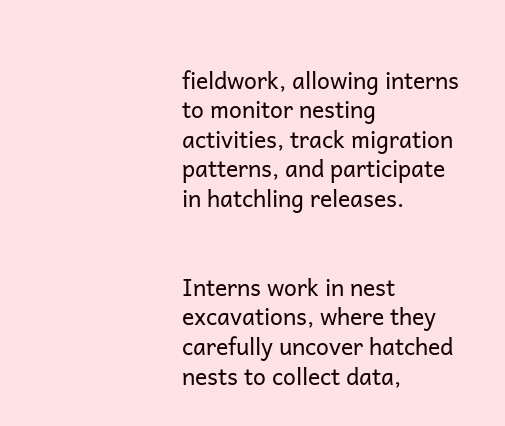fieldwork, allowing interns to monitor nesting activities, track migration patterns, and participate in hatchling releases.


Interns work in nest excavations, where they carefully uncover hatched nests to collect data,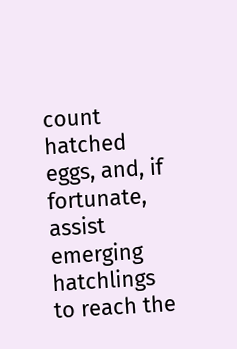count hatched eggs, and, if fortunate, assist emerging hatchlings to reach the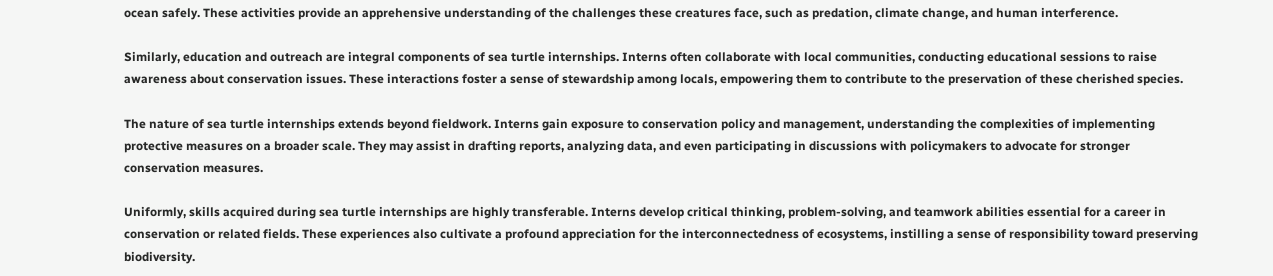ocean safely. These activities provide an apprehensive understanding of the challenges these creatures face, such as predation, climate change, and human interference.

Similarly, education and outreach are integral components of sea turtle internships. Interns often collaborate with local communities, conducting educational sessions to raise awareness about conservation issues. These interactions foster a sense of stewardship among locals, empowering them to contribute to the preservation of these cherished species.

The nature of sea turtle internships extends beyond fieldwork. Interns gain exposure to conservation policy and management, understanding the complexities of implementing protective measures on a broader scale. They may assist in drafting reports, analyzing data, and even participating in discussions with policymakers to advocate for stronger conservation measures.

Uniformly, skills acquired during sea turtle internships are highly transferable. Interns develop critical thinking, problem-solving, and teamwork abilities essential for a career in conservation or related fields. These experiences also cultivate a profound appreciation for the interconnectedness of ecosystems, instilling a sense of responsibility toward preserving biodiversity.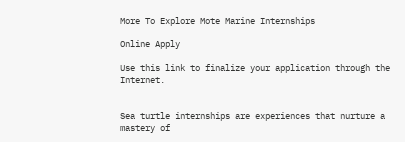More To Explore Mote Marine Internships

Online Apply

Use this link to finalize your application through the Internet.


Sea turtle internships are experiences that nurture a mastery of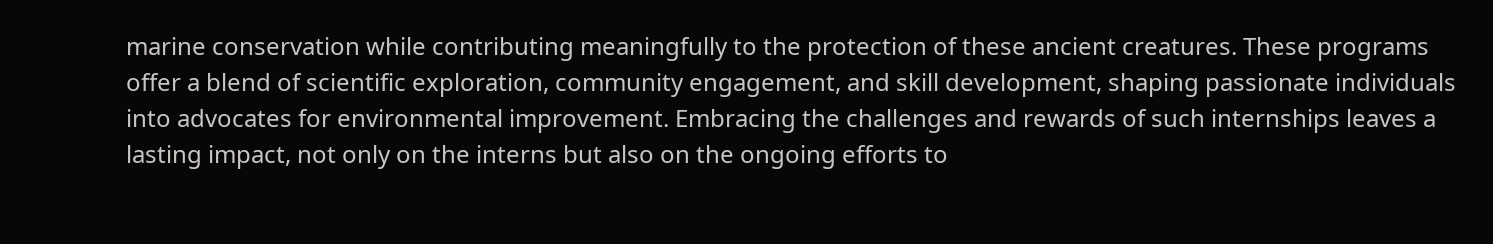marine conservation while contributing meaningfully to the protection of these ancient creatures. These programs offer a blend of scientific exploration, community engagement, and skill development, shaping passionate individuals into advocates for environmental improvement. Embracing the challenges and rewards of such internships leaves a lasting impact, not only on the interns but also on the ongoing efforts to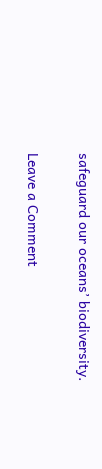safeguard our oceans’ biodiversity.

Leave a Comment